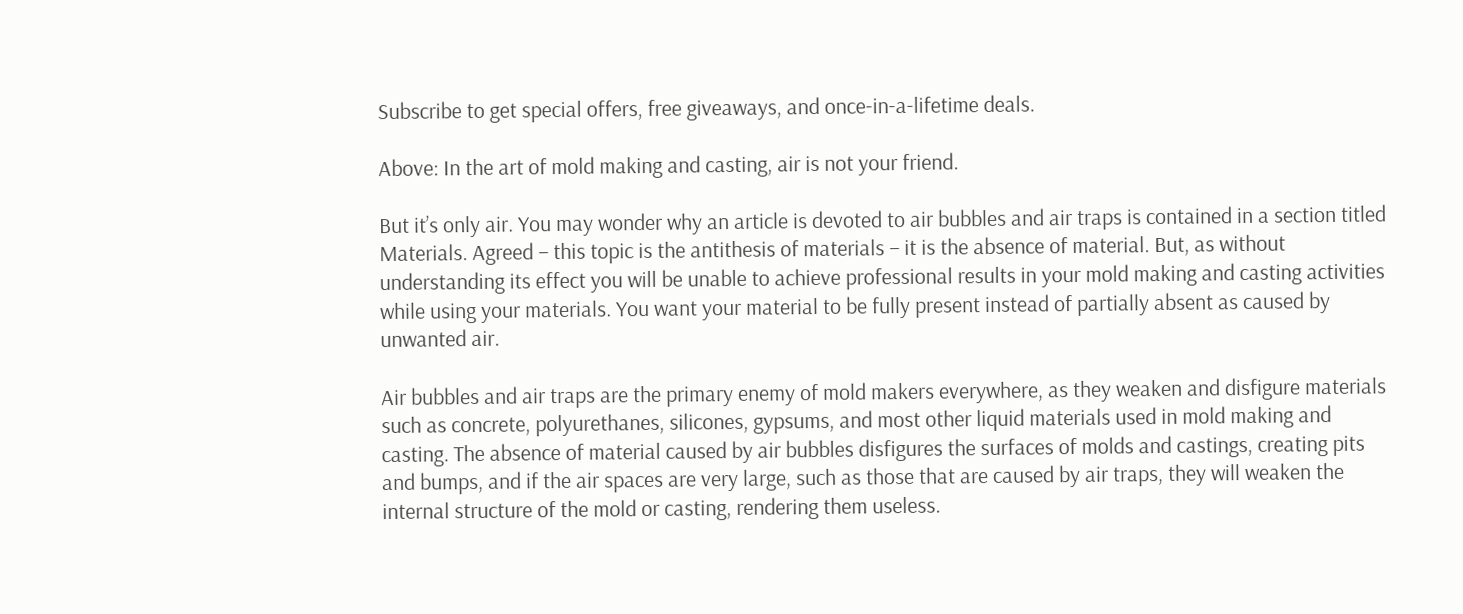Subscribe to get special offers, free giveaways, and once-in-a-lifetime deals.

Above: In the art of mold making and casting, air is not your friend.

But it’s only air. You may wonder why an article is devoted to air bubbles and air traps is contained in a section titled Materials. Agreed – this topic is the antithesis of materials – it is the absence of material. But, as without understanding its effect you will be unable to achieve professional results in your mold making and casting activities while using your materials. You want your material to be fully present instead of partially absent as caused by unwanted air.

Air bubbles and air traps are the primary enemy of mold makers everywhere, as they weaken and disfigure materials such as concrete, polyurethanes, silicones, gypsums, and most other liquid materials used in mold making and casting. The absence of material caused by air bubbles disfigures the surfaces of molds and castings, creating pits and bumps, and if the air spaces are very large, such as those that are caused by air traps, they will weaken the internal structure of the mold or casting, rendering them useless.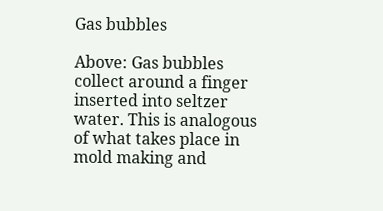Gas bubbles

Above: Gas bubbles collect around a finger inserted into seltzer water. This is analogous of what takes place in mold making and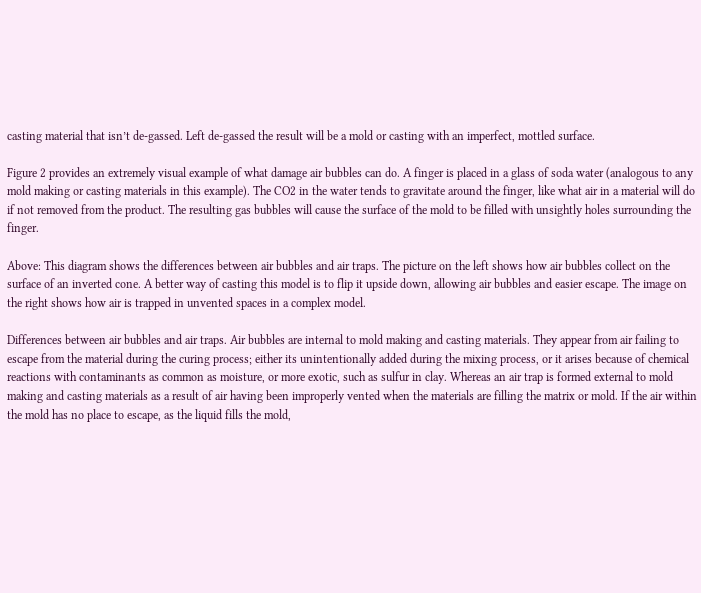casting material that isn’t de-gassed. Left de-gassed the result will be a mold or casting with an imperfect, mottled surface.

Figure 2 provides an extremely visual example of what damage air bubbles can do. A finger is placed in a glass of soda water (analogous to any mold making or casting materials in this example). The CO2 in the water tends to gravitate around the finger, like what air in a material will do if not removed from the product. The resulting gas bubbles will cause the surface of the mold to be filled with unsightly holes surrounding the finger.

Above: This diagram shows the differences between air bubbles and air traps. The picture on the left shows how air bubbles collect on the surface of an inverted cone. A better way of casting this model is to flip it upside down, allowing air bubbles and easier escape. The image on the right shows how air is trapped in unvented spaces in a complex model.

Differences between air bubbles and air traps. Air bubbles are internal to mold making and casting materials. They appear from air failing to escape from the material during the curing process; either its unintentionally added during the mixing process, or it arises because of chemical reactions with contaminants as common as moisture, or more exotic, such as sulfur in clay. Whereas an air trap is formed external to mold making and casting materials as a result of air having been improperly vented when the materials are filling the matrix or mold. If the air within the mold has no place to escape, as the liquid fills the mold,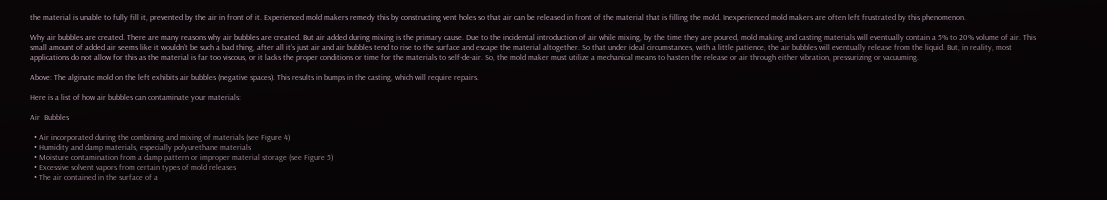the material is unable to fully fill it, prevented by the air in front of it. Experienced mold makers remedy this by constructing vent holes so that air can be released in front of the material that is filling the mold. Inexperienced mold makers are often left frustrated by this phenomenon.

Why air bubbles are created. There are many reasons why air bubbles are created. But air added during mixing is the primary cause. Due to the incidental introduction of air while mixing, by the time they are poured, mold making and casting materials will eventually contain a 5% to 20% volume of air. This small amount of added air seems like it wouldn’t be such a bad thing, after all it’s just air and air bubbles tend to rise to the surface and escape the material altogether. So that under ideal circumstances, with a little patience, the air bubbles will eventually release from the liquid. But, in reality, most applications do not allow for this as the material is far too viscous, or it lacks the proper conditions or time for the materials to self-de-air. So, the mold maker must utilize a mechanical means to hasten the release or air through either vibration, pressurizing or vacuuming.

Above: The alginate mold on the left exhibits air bubbles (negative spaces). This results in bumps in the casting, which will require repairs.

Here is a list of how air bubbles can contaminate your materials:

Air  Bubbles

  • Air incorporated during the combining and mixing of materials (see Figure 4)
  • Humidity and damp materials, especially polyurethane materials
  • Moisture contamination from a damp pattern or improper material storage (see Figure 5)
  • Excessive solvent vapors from certain types of mold releases
  • The air contained in the surface of a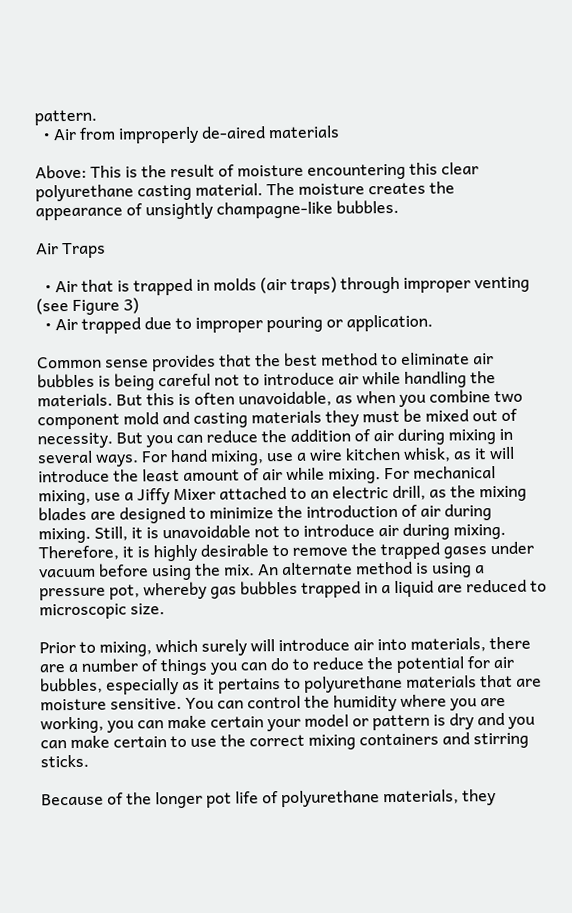pattern.
  • Air from improperly de-aired materials

Above: This is the result of moisture encountering this clear polyurethane casting material. The moisture creates the appearance of unsightly champagne-like bubbles.

Air Traps

  • Air that is trapped in molds (air traps) through improper venting (see Figure 3)
  • Air trapped due to improper pouring or application.

Common sense provides that the best method to eliminate air bubbles is being careful not to introduce air while handling the materials. But this is often unavoidable, as when you combine two component mold and casting materials they must be mixed out of necessity. But you can reduce the addition of air during mixing in several ways. For hand mixing, use a wire kitchen whisk, as it will introduce the least amount of air while mixing. For mechanical mixing, use a Jiffy Mixer attached to an electric drill, as the mixing blades are designed to minimize the introduction of air during mixing. Still, it is unavoidable not to introduce air during mixing. Therefore, it is highly desirable to remove the trapped gases under vacuum before using the mix. An alternate method is using a pressure pot, whereby gas bubbles trapped in a liquid are reduced to microscopic size.

Prior to mixing, which surely will introduce air into materials, there are a number of things you can do to reduce the potential for air bubbles, especially as it pertains to polyurethane materials that are moisture sensitive. You can control the humidity where you are working, you can make certain your model or pattern is dry and you can make certain to use the correct mixing containers and stirring sticks.

Because of the longer pot life of polyurethane materials, they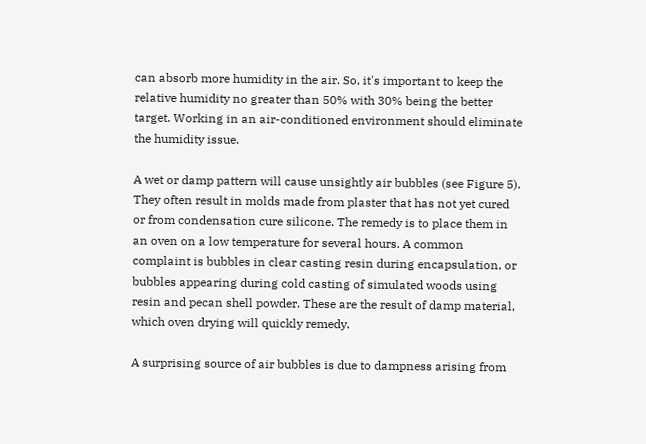can absorb more humidity in the air. So, it's important to keep the relative humidity no greater than 50% with 30% being the better target. Working in an air-conditioned environment should eliminate the humidity issue.

A wet or damp pattern will cause unsightly air bubbles (see Figure 5). They often result in molds made from plaster that has not yet cured or from condensation cure silicone. The remedy is to place them in an oven on a low temperature for several hours. A common complaint is bubbles in clear casting resin during encapsulation, or bubbles appearing during cold casting of simulated woods using resin and pecan shell powder. These are the result of damp material, which oven drying will quickly remedy.

A surprising source of air bubbles is due to dampness arising from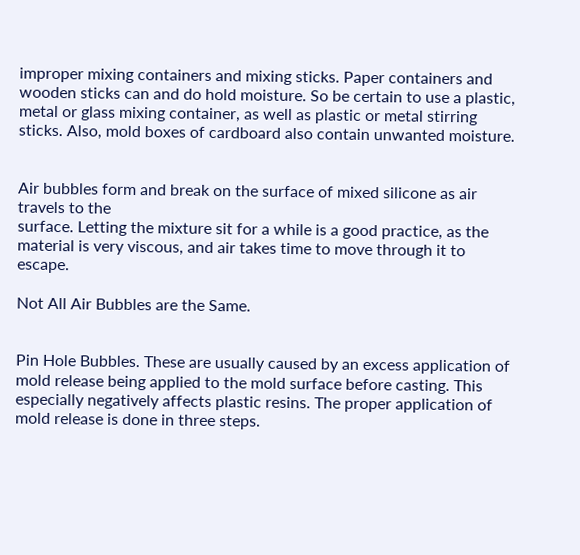improper mixing containers and mixing sticks. Paper containers and wooden sticks can and do hold moisture. So be certain to use a plastic, metal or glass mixing container, as well as plastic or metal stirring sticks. Also, mold boxes of cardboard also contain unwanted moisture.


Air bubbles form and break on the surface of mixed silicone as air travels to the
surface. Letting the mixture sit for a while is a good practice, as the material is very viscous, and air takes time to move through it to escape.

Not All Air Bubbles are the Same.


Pin Hole Bubbles. These are usually caused by an excess application of mold release being applied to the mold surface before casting. This especially negatively affects plastic resins. The proper application of mold release is done in three steps.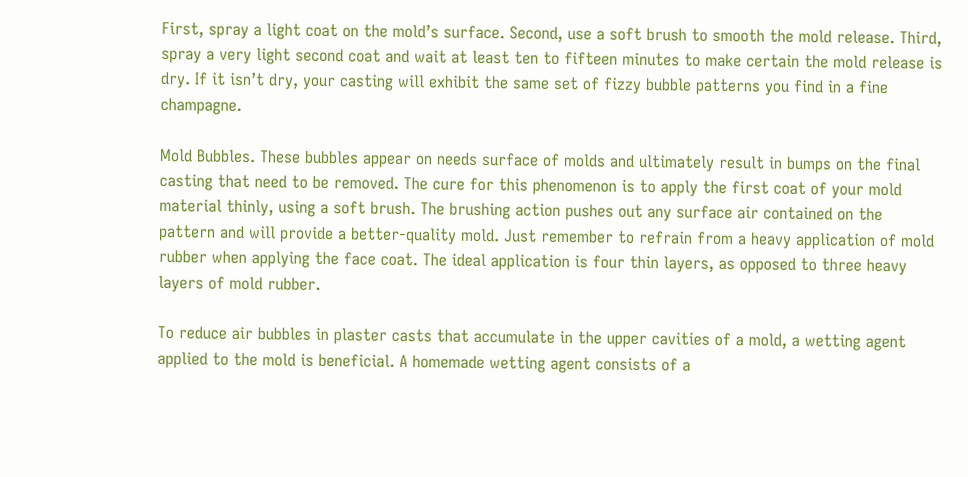First, spray a light coat on the mold’s surface. Second, use a soft brush to smooth the mold release. Third, spray a very light second coat and wait at least ten to fifteen minutes to make certain the mold release is dry. If it isn’t dry, your casting will exhibit the same set of fizzy bubble patterns you find in a fine champagne.

Mold Bubbles. These bubbles appear on needs surface of molds and ultimately result in bumps on the final casting that need to be removed. The cure for this phenomenon is to apply the first coat of your mold material thinly, using a soft brush. The brushing action pushes out any surface air contained on the pattern and will provide a better-quality mold. Just remember to refrain from a heavy application of mold rubber when applying the face coat. The ideal application is four thin layers, as opposed to three heavy layers of mold rubber.

To reduce air bubbles in plaster casts that accumulate in the upper cavities of a mold, a wetting agent applied to the mold is beneficial. A homemade wetting agent consists of a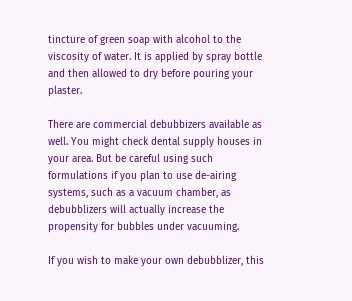tincture of green soap with alcohol to the viscosity of water. It is applied by spray bottle and then allowed to dry before pouring your plaster.

There are commercial debubbizers available as well. You might check dental supply houses in your area. But be careful using such formulations if you plan to use de-airing systems, such as a vacuum chamber, as debubblizers will actually increase the propensity for bubbles under vacuuming.

If you wish to make your own debubblizer, this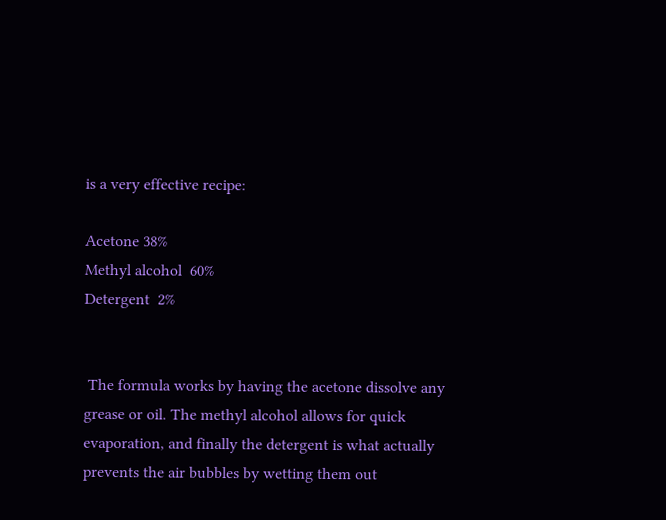is a very effective recipe:

Acetone 38%
Methyl alcohol  60%
Detergent  2%


 The formula works by having the acetone dissolve any grease or oil. The methyl alcohol allows for quick evaporation, and finally the detergent is what actually prevents the air bubbles by wetting them out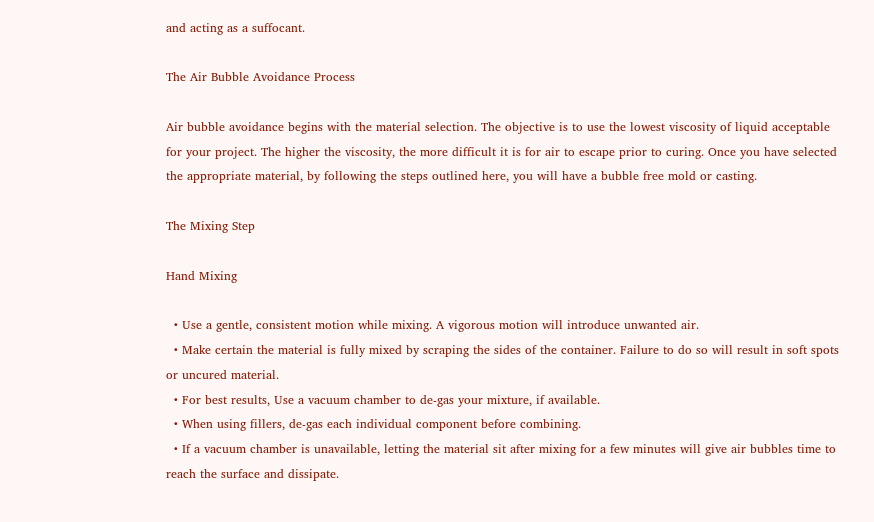and acting as a suffocant.

The Air Bubble Avoidance Process

Air bubble avoidance begins with the material selection. The objective is to use the lowest viscosity of liquid acceptable for your project. The higher the viscosity, the more difficult it is for air to escape prior to curing. Once you have selected the appropriate material, by following the steps outlined here, you will have a bubble free mold or casting.

The Mixing Step

Hand Mixing

  • Use a gentle, consistent motion while mixing. A vigorous motion will introduce unwanted air.
  • Make certain the material is fully mixed by scraping the sides of the container. Failure to do so will result in soft spots or uncured material.
  • For best results, Use a vacuum chamber to de-gas your mixture, if available.
  • When using fillers, de-gas each individual component before combining.
  • If a vacuum chamber is unavailable, letting the material sit after mixing for a few minutes will give air bubbles time to reach the surface and dissipate.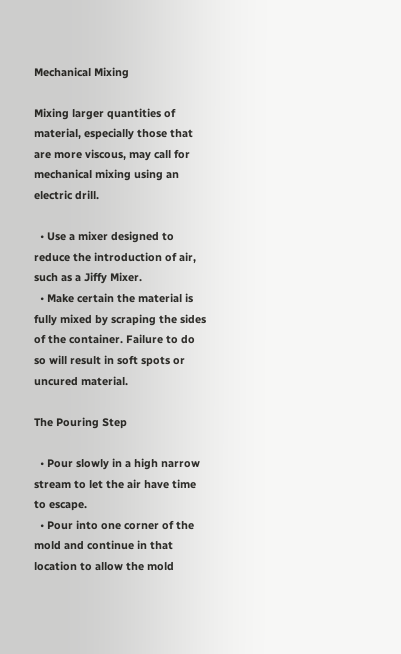Mechanical Mixing

Mixing larger quantities of material, especially those that are more viscous, may call for mechanical mixing using an electric drill.

  • Use a mixer designed to reduce the introduction of air, such as a Jiffy Mixer.
  • Make certain the material is fully mixed by scraping the sides of the container. Failure to do so will result in soft spots or uncured material.

The Pouring Step

  • Pour slowly in a high narrow stream to let the air have time to escape.
  • Pour into one corner of the mold and continue in that location to allow the mold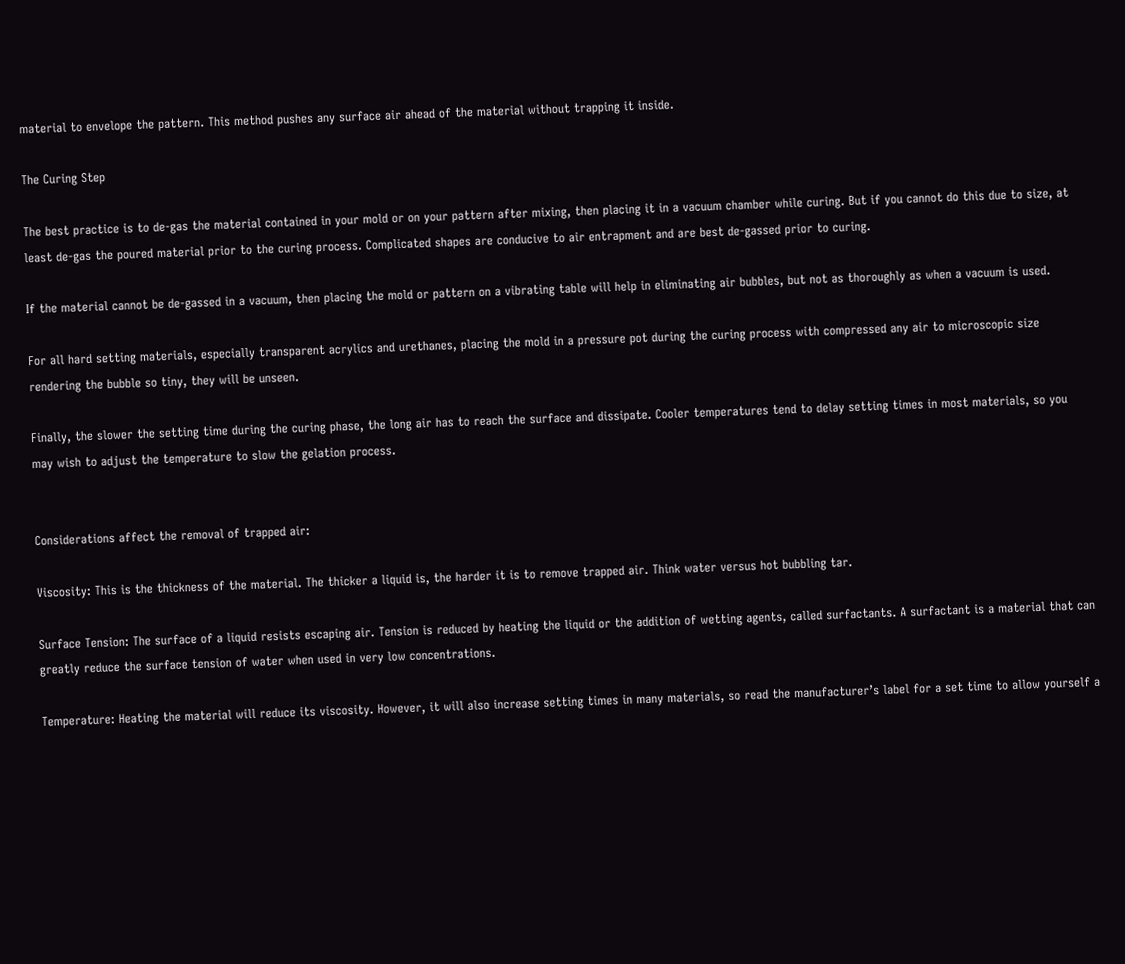material to envelope the pattern. This method pushes any surface air ahead of the material without trapping it inside.

The Curing Step

The best practice is to de-gas the material contained in your mold or on your pattern after mixing, then placing it in a vacuum chamber while curing. But if you cannot do this due to size, at least de-gas the poured material prior to the curing process. Complicated shapes are conducive to air entrapment and are best de-gassed prior to curing.

If the material cannot be de-gassed in a vacuum, then placing the mold or pattern on a vibrating table will help in eliminating air bubbles, but not as thoroughly as when a vacuum is used.

For all hard setting materials, especially transparent acrylics and urethanes, placing the mold in a pressure pot during the curing process with compressed any air to microscopic size rendering the bubble so tiny, they will be unseen.

Finally, the slower the setting time during the curing phase, the long air has to reach the surface and dissipate. Cooler temperatures tend to delay setting times in most materials, so you may wish to adjust the temperature to slow the gelation process.


Considerations affect the removal of trapped air:

Viscosity: This is the thickness of the material. The thicker a liquid is, the harder it is to remove trapped air. Think water versus hot bubbling tar.

Surface Tension: The surface of a liquid resists escaping air. Tension is reduced by heating the liquid or the addition of wetting agents, called surfactants. A surfactant is a material that can greatly reduce the surface tension of water when used in very low concentrations.

Temperature: Heating the material will reduce its viscosity. However, it will also increase setting times in many materials, so read the manufacturer’s label for a set time to allow yourself a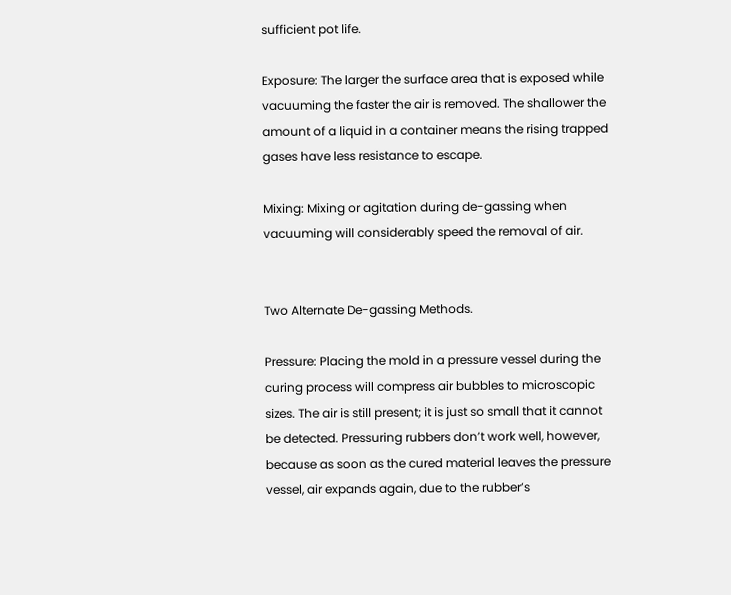sufficient pot life.

Exposure: The larger the surface area that is exposed while vacuuming the faster the air is removed. The shallower the amount of a liquid in a container means the rising trapped gases have less resistance to escape.

Mixing: Mixing or agitation during de-gassing when vacuuming will considerably speed the removal of air.


Two Alternate De-gassing Methods.

Pressure: Placing the mold in a pressure vessel during the curing process will compress air bubbles to microscopic sizes. The air is still present; it is just so small that it cannot be detected. Pressuring rubbers don’t work well, however, because as soon as the cured material leaves the pressure vessel, air expands again, due to the rubber’s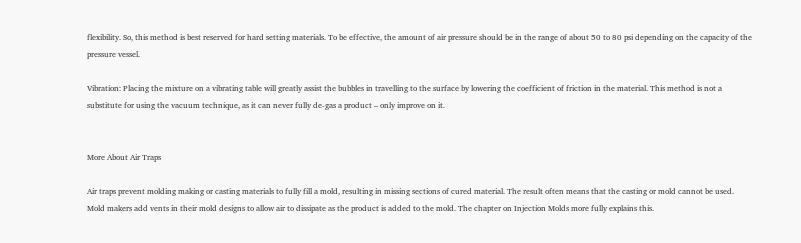flexibility. So, this method is best reserved for hard setting materials. To be effective, the amount of air pressure should be in the range of about 50 to 80 psi depending on the capacity of the pressure vessel.

Vibration: Placing the mixture on a vibrating table will greatly assist the bubbles in travelling to the surface by lowering the coefficient of friction in the material. This method is not a substitute for using the vacuum technique, as it can never fully de-gas a product – only improve on it.


More About Air Traps

Air traps prevent molding making or casting materials to fully fill a mold, resulting in missing sections of cured material. The result often means that the casting or mold cannot be used. Mold makers add vents in their mold designs to allow air to dissipate as the product is added to the mold. The chapter on Injection Molds more fully explains this.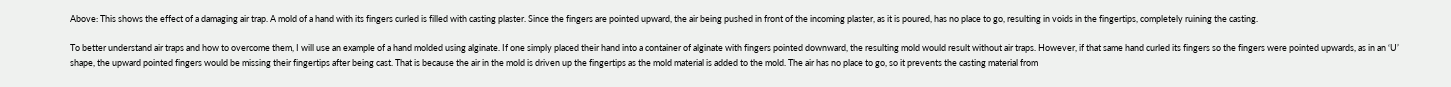Above: This shows the effect of a damaging air trap. A mold of a hand with its fingers curled is filled with casting plaster. Since the fingers are pointed upward, the air being pushed in front of the incoming plaster, as it is poured, has no place to go, resulting in voids in the fingertips, completely ruining the casting.

To better understand air traps and how to overcome them, I will use an example of a hand molded using alginate. If one simply placed their hand into a container of alginate with fingers pointed downward, the resulting mold would result without air traps. However, if that same hand curled its fingers so the fingers were pointed upwards, as in an ‘U’ shape, the upward pointed fingers would be missing their fingertips after being cast. That is because the air in the mold is driven up the fingertips as the mold material is added to the mold. The air has no place to go, so it prevents the casting material from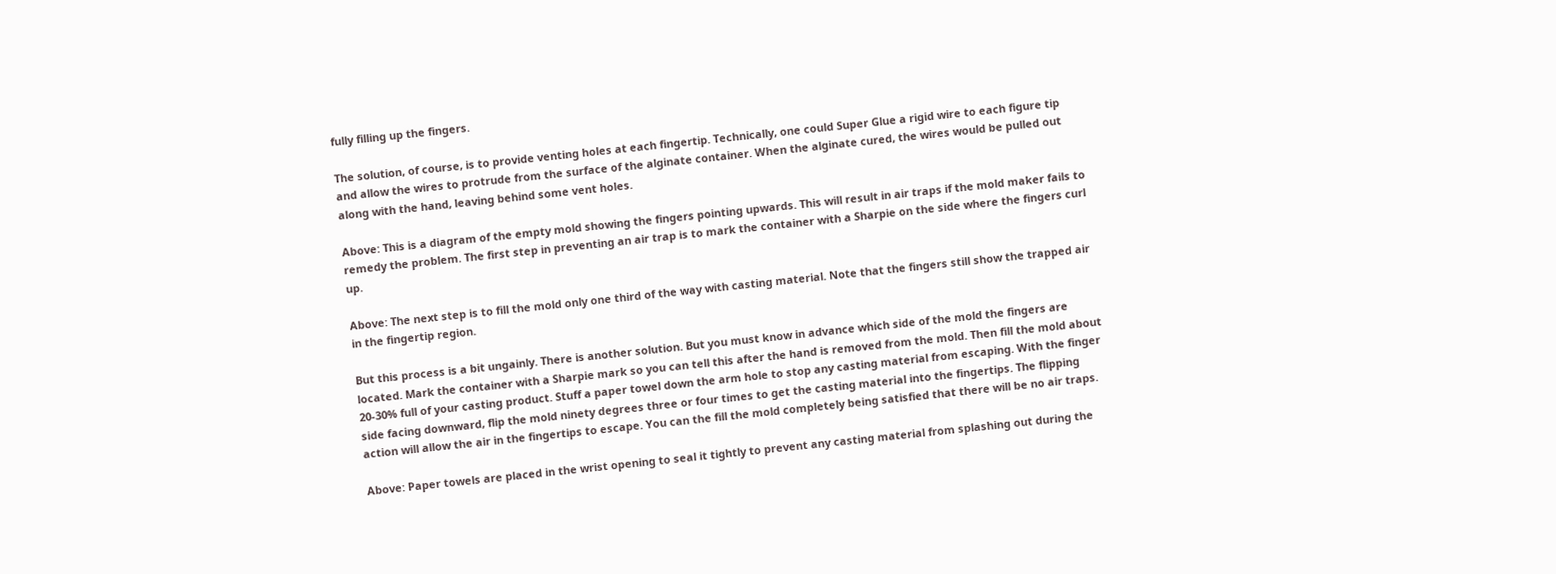fully filling up the fingers.

The solution, of course, is to provide venting holes at each fingertip. Technically, one could Super Glue a rigid wire to each figure tip and allow the wires to protrude from the surface of the alginate container. When the alginate cured, the wires would be pulled out along with the hand, leaving behind some vent holes.

Above: This is a diagram of the empty mold showing the fingers pointing upwards. This will result in air traps if the mold maker fails to remedy the problem. The first step in preventing an air trap is to mark the container with a Sharpie on the side where the fingers curl up.

Above: The next step is to fill the mold only one third of the way with casting material. Note that the fingers still show the trapped air in the fingertip region.

But this process is a bit ungainly. There is another solution. But you must know in advance which side of the mold the fingers are located. Mark the container with a Sharpie mark so you can tell this after the hand is removed from the mold. Then fill the mold about 20-30% full of your casting product. Stuff a paper towel down the arm hole to stop any casting material from escaping. With the finger side facing downward, flip the mold ninety degrees three or four times to get the casting material into the fingertips. The flipping action will allow the air in the fingertips to escape. You can the fill the mold completely being satisfied that there will be no air traps.

Above: Paper towels are placed in the wrist opening to seal it tightly to prevent any casting material from splashing out during the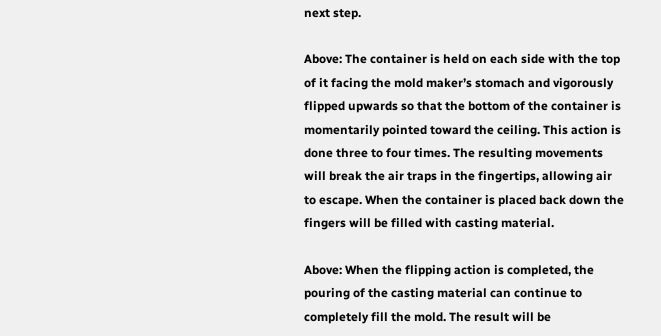next step.

Above: The container is held on each side with the top of it facing the mold maker’s stomach and vigorously flipped upwards so that the bottom of the container is momentarily pointed toward the ceiling. This action is done three to four times. The resulting movements will break the air traps in the fingertips, allowing air to escape. When the container is placed back down the fingers will be filled with casting material.

Above: When the flipping action is completed, the pouring of the casting material can continue to completely fill the mold. The result will be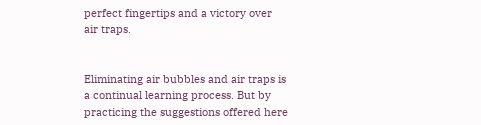perfect fingertips and a victory over air traps.


Eliminating air bubbles and air traps is a continual learning process. But by practicing the suggestions offered here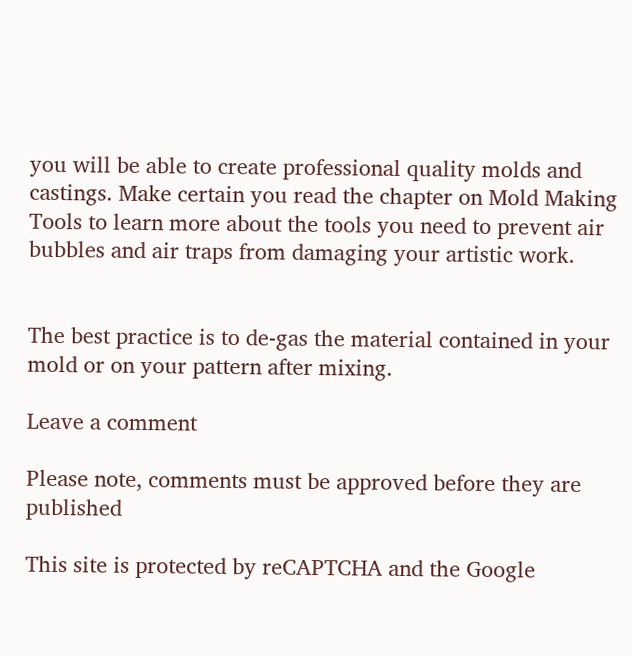you will be able to create professional quality molds and castings. Make certain you read the chapter on Mold Making Tools to learn more about the tools you need to prevent air bubbles and air traps from damaging your artistic work.


The best practice is to de-gas the material contained in your mold or on your pattern after mixing.

Leave a comment

Please note, comments must be approved before they are published

This site is protected by reCAPTCHA and the Google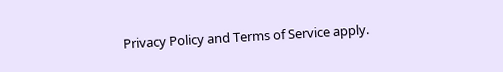Privacy Policy and Terms of Service apply.